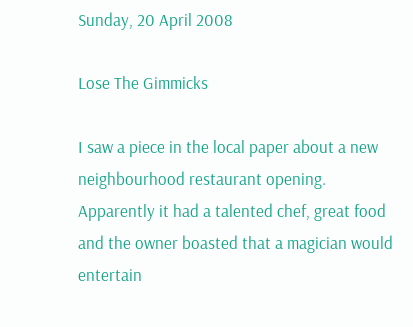Sunday, 20 April 2008

Lose The Gimmicks

I saw a piece in the local paper about a new neighbourhood restaurant opening. Apparently it had a talented chef, great food and the owner boasted that a magician would entertain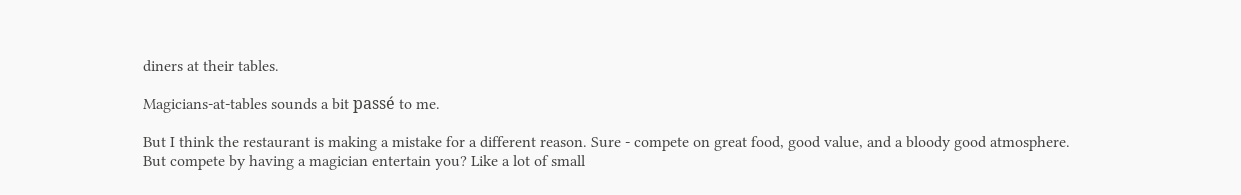diners at their tables.

Magicians-at-tables sounds a bit passé to me.

But I think the restaurant is making a mistake for a different reason. Sure - compete on great food, good value, and a bloody good atmosphere. But compete by having a magician entertain you? Like a lot of small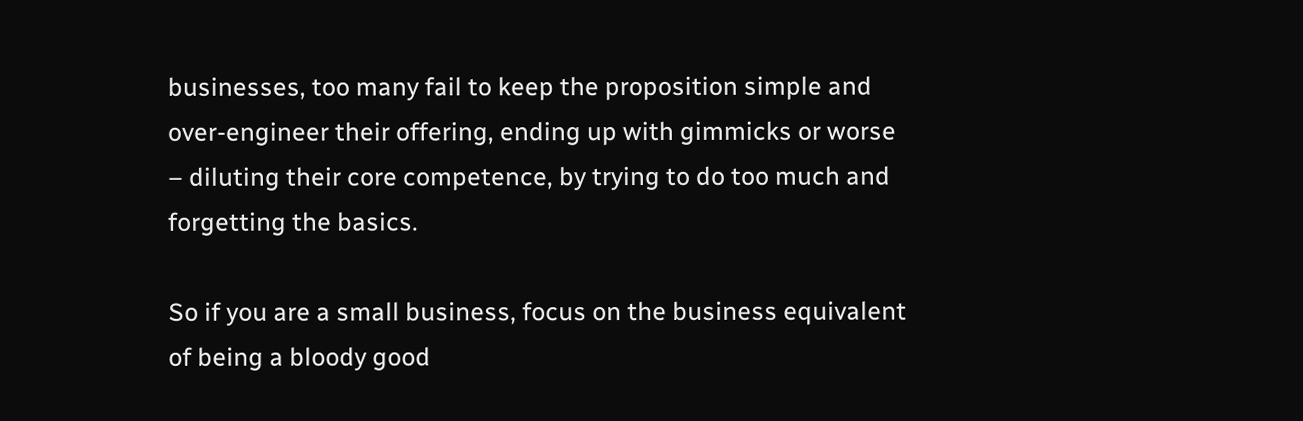businesses, too many fail to keep the proposition simple and over-engineer their offering, ending up with gimmicks or worse – diluting their core competence, by trying to do too much and forgetting the basics.

So if you are a small business, focus on the business equivalent of being a bloody good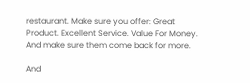restaurant. Make sure you offer: Great Product. Excellent Service. Value For Money. And make sure them come back for more.

And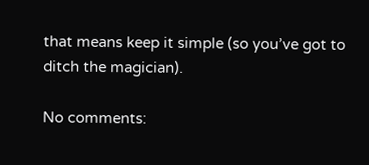that means keep it simple (so you’ve got to ditch the magician).

No comments: